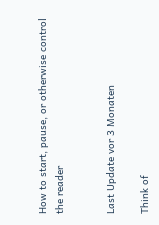How to start, pause, or otherwise control the reader


Last Update vor 3 Monaten

Think of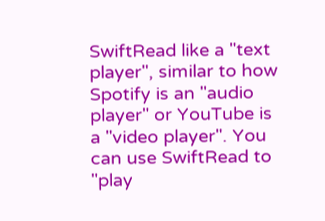SwiftRead like a "text player", similar to how Spotify is an "audio player" or YouTube is a "video player". You can use SwiftRead to "play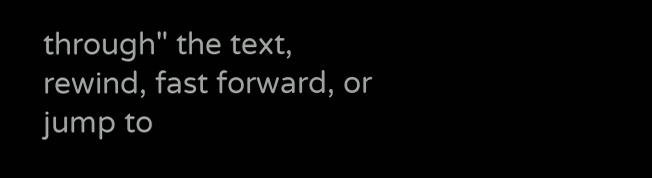through" the text, rewind, fast forward, or jump to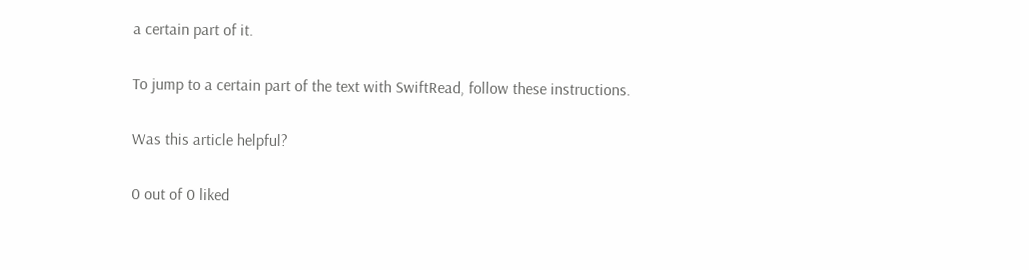a certain part of it.

To jump to a certain part of the text with SwiftRead, follow these instructions.

Was this article helpful?

0 out of 0 liked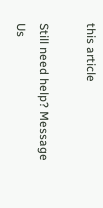this article

Still need help? Message Us